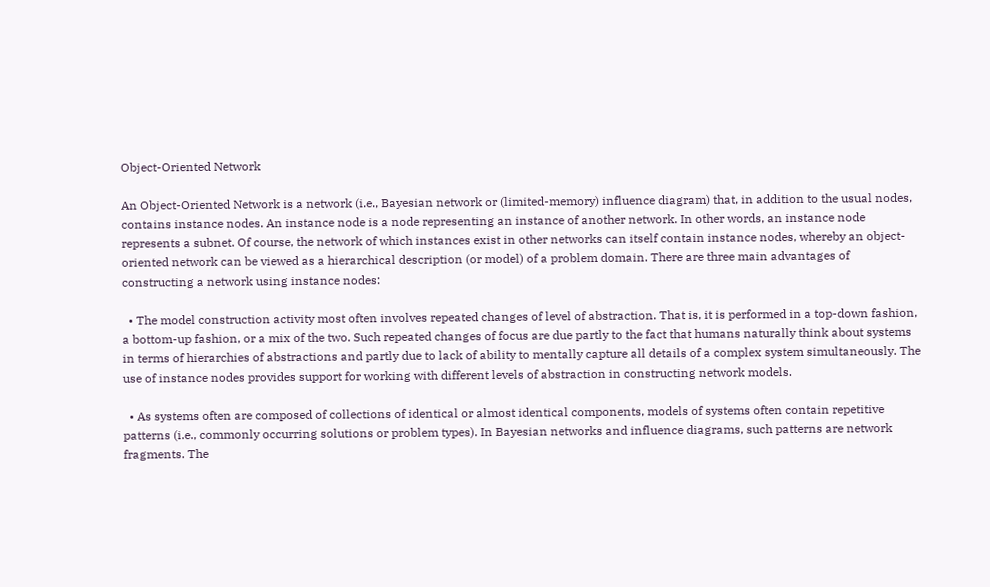Object-Oriented Network

An Object-Oriented Network is a network (i.e., Bayesian network or (limited-memory) influence diagram) that, in addition to the usual nodes, contains instance nodes. An instance node is a node representing an instance of another network. In other words, an instance node represents a subnet. Of course, the network of which instances exist in other networks can itself contain instance nodes, whereby an object-oriented network can be viewed as a hierarchical description (or model) of a problem domain. There are three main advantages of constructing a network using instance nodes:

  • The model construction activity most often involves repeated changes of level of abstraction. That is, it is performed in a top-down fashion, a bottom-up fashion, or a mix of the two. Such repeated changes of focus are due partly to the fact that humans naturally think about systems in terms of hierarchies of abstractions and partly due to lack of ability to mentally capture all details of a complex system simultaneously. The use of instance nodes provides support for working with different levels of abstraction in constructing network models.

  • As systems often are composed of collections of identical or almost identical components, models of systems often contain repetitive patterns (i.e., commonly occurring solutions or problem types). In Bayesian networks and influence diagrams, such patterns are network fragments. The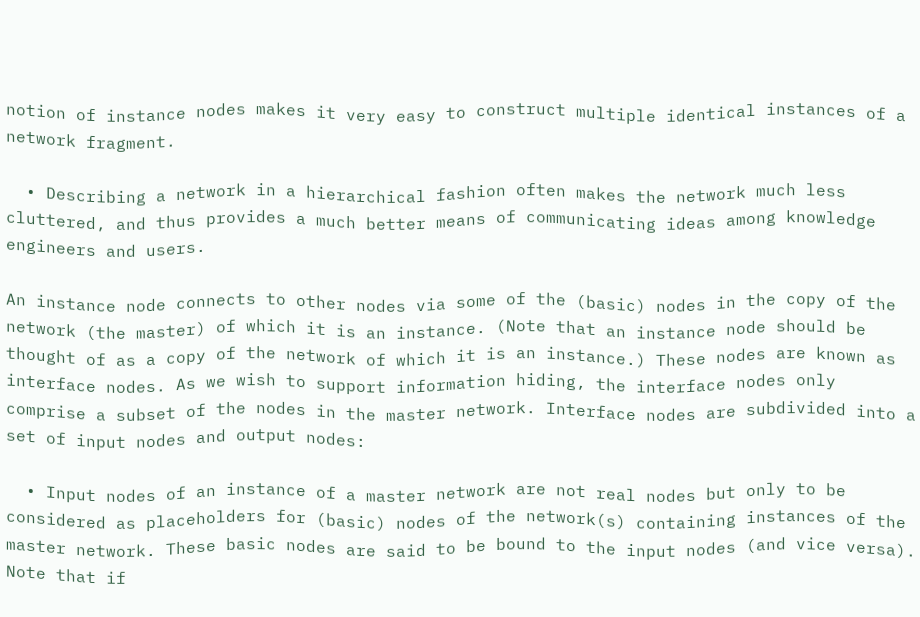notion of instance nodes makes it very easy to construct multiple identical instances of a network fragment.

  • Describing a network in a hierarchical fashion often makes the network much less cluttered, and thus provides a much better means of communicating ideas among knowledge engineers and users.

An instance node connects to other nodes via some of the (basic) nodes in the copy of the network (the master) of which it is an instance. (Note that an instance node should be thought of as a copy of the network of which it is an instance.) These nodes are known as interface nodes. As we wish to support information hiding, the interface nodes only comprise a subset of the nodes in the master network. Interface nodes are subdivided into a set of input nodes and output nodes:

  • Input nodes of an instance of a master network are not real nodes but only to be considered as placeholders for (basic) nodes of the network(s) containing instances of the master network. These basic nodes are said to be bound to the input nodes (and vice versa). Note that if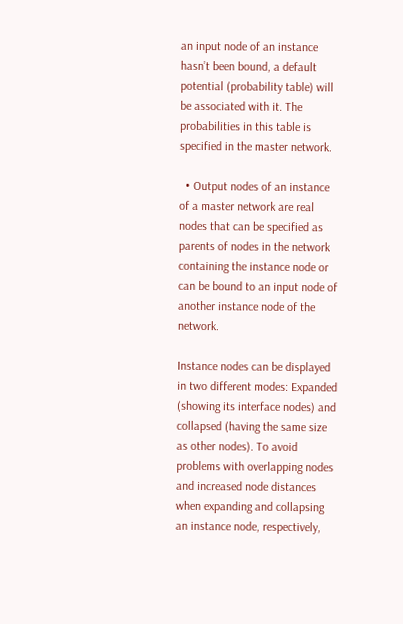an input node of an instance hasn’t been bound, a default potential (probability table) will be associated with it. The probabilities in this table is specified in the master network.

  • Output nodes of an instance of a master network are real nodes that can be specified as parents of nodes in the network containing the instance node or can be bound to an input node of another instance node of the network.

Instance nodes can be displayed in two different modes: Expanded (showing its interface nodes) and collapsed (having the same size as other nodes). To avoid problems with overlapping nodes and increased node distances when expanding and collapsing an instance node, respectively,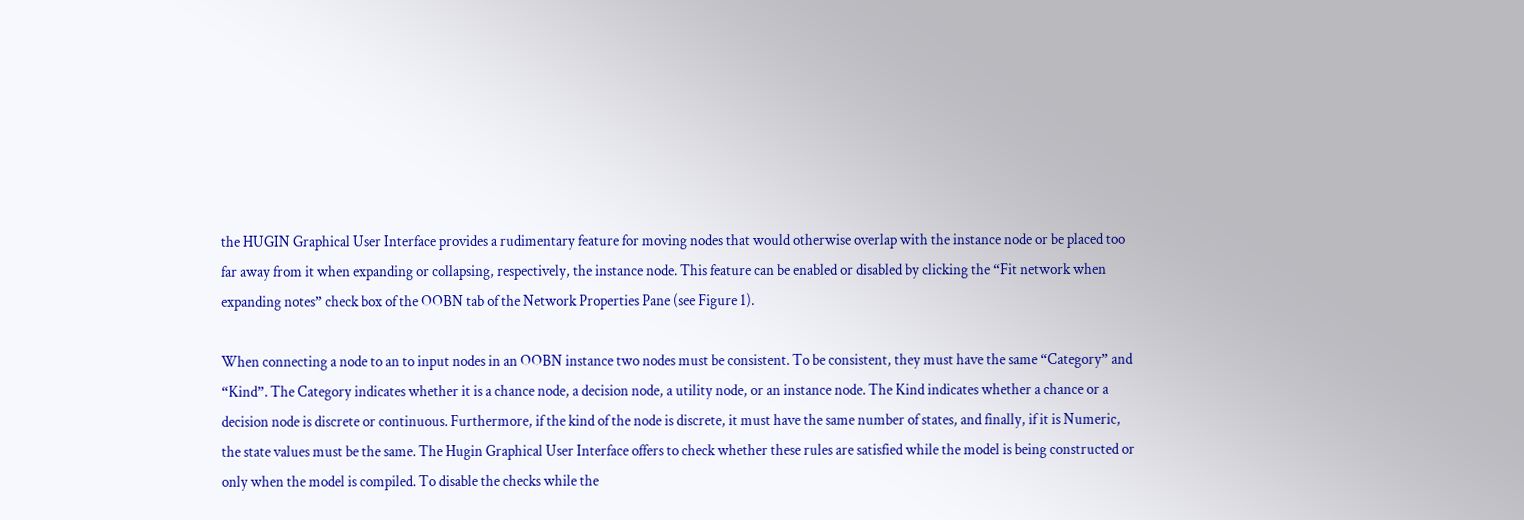the HUGIN Graphical User Interface provides a rudimentary feature for moving nodes that would otherwise overlap with the instance node or be placed too far away from it when expanding or collapsing, respectively, the instance node. This feature can be enabled or disabled by clicking the “Fit network when expanding notes” check box of the OOBN tab of the Network Properties Pane (see Figure 1).

When connecting a node to an to input nodes in an OOBN instance two nodes must be consistent. To be consistent, they must have the same “Category” and “Kind”. The Category indicates whether it is a chance node, a decision node, a utility node, or an instance node. The Kind indicates whether a chance or a decision node is discrete or continuous. Furthermore, if the kind of the node is discrete, it must have the same number of states, and finally, if it is Numeric, the state values must be the same. The Hugin Graphical User Interface offers to check whether these rules are satisfied while the model is being constructed or only when the model is compiled. To disable the checks while the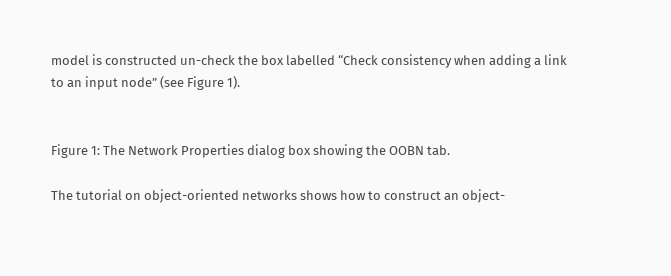model is constructed un-check the box labelled “Check consistency when adding a link to an input node” (see Figure 1).


Figure 1: The Network Properties dialog box showing the OOBN tab.

The tutorial on object-oriented networks shows how to construct an object-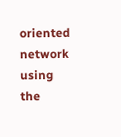oriented network using the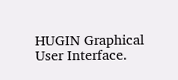HUGIN Graphical User Interface.